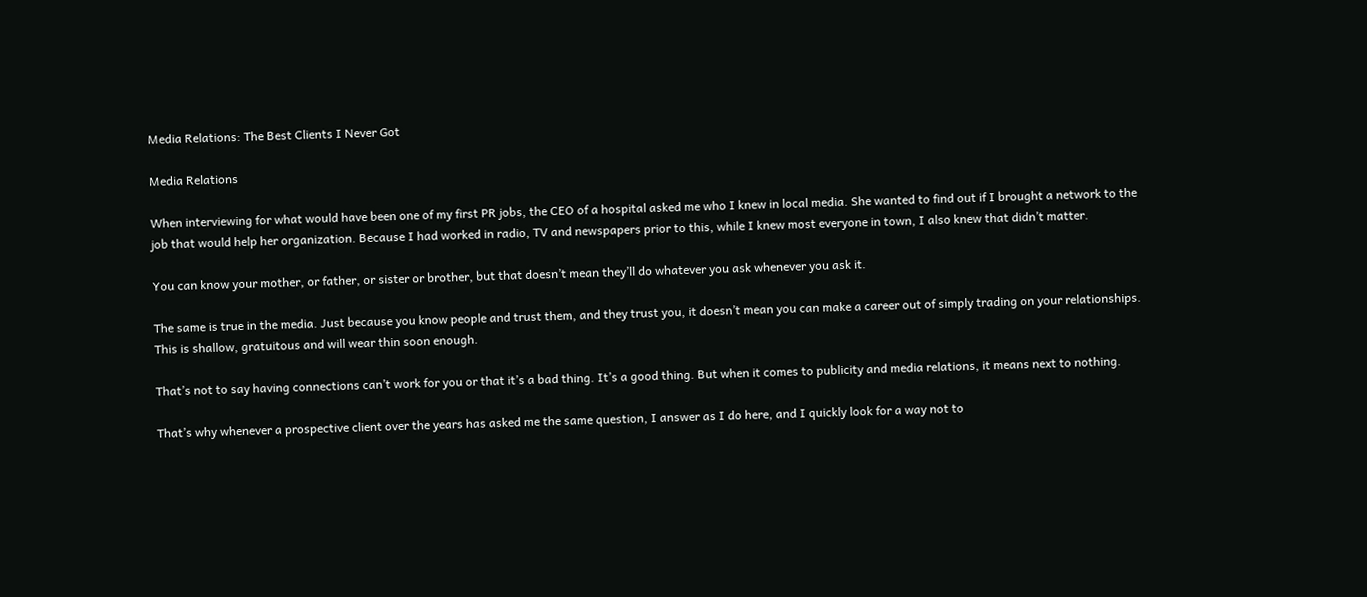Media Relations: The Best Clients I Never Got

Media Relations

When interviewing for what would have been one of my first PR jobs, the CEO of a hospital asked me who I knew in local media. She wanted to find out if I brought a network to the job that would help her organization. Because I had worked in radio, TV and newspapers prior to this, while I knew most everyone in town, I also knew that didn’t matter.

You can know your mother, or father, or sister or brother, but that doesn’t mean they’ll do whatever you ask whenever you ask it.

The same is true in the media. Just because you know people and trust them, and they trust you, it doesn’t mean you can make a career out of simply trading on your relationships. This is shallow, gratuitous and will wear thin soon enough.

That’s not to say having connections can’t work for you or that it’s a bad thing. It’s a good thing. But when it comes to publicity and media relations, it means next to nothing.

That’s why whenever a prospective client over the years has asked me the same question, I answer as I do here, and I quickly look for a way not to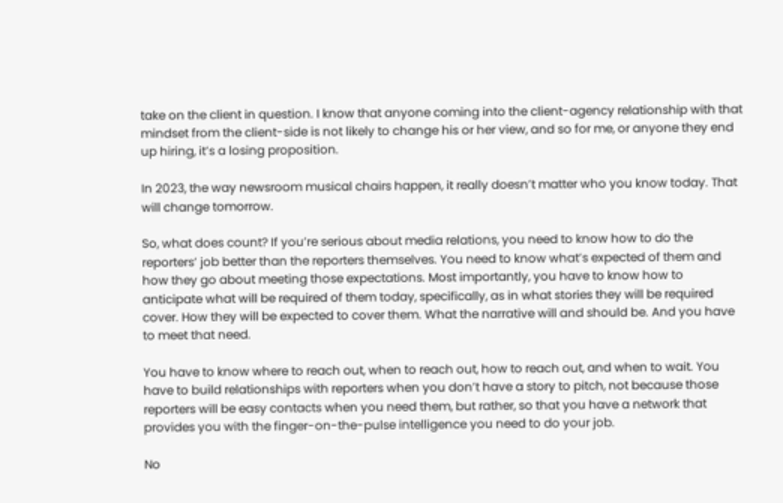take on the client in question. I know that anyone coming into the client-agency relationship with that mindset from the client-side is not likely to change his or her view, and so for me, or anyone they end up hiring, it’s a losing proposition.

In 2023, the way newsroom musical chairs happen, it really doesn’t matter who you know today. That will change tomorrow.

So, what does count? If you’re serious about media relations, you need to know how to do the reporters’ job better than the reporters themselves. You need to know what’s expected of them and how they go about meeting those expectations. Most importantly, you have to know how to anticipate what will be required of them today, specifically, as in what stories they will be required cover. How they will be expected to cover them. What the narrative will and should be. And you have to meet that need.

You have to know where to reach out, when to reach out, how to reach out, and when to wait. You have to build relationships with reporters when you don’t have a story to pitch, not because those reporters will be easy contacts when you need them, but rather, so that you have a network that provides you with the finger-on-the-pulse intelligence you need to do your job.

No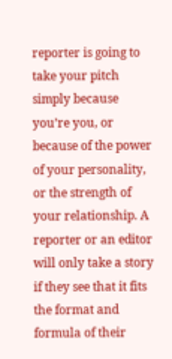reporter is going to take your pitch simply because you’re you, or because of the power of your personality, or the strength of your relationship. A reporter or an editor will only take a story if they see that it fits the format and formula of their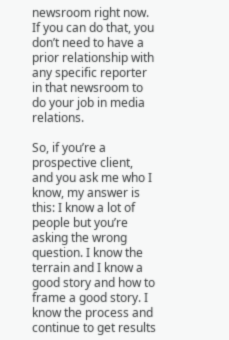newsroom right now. If you can do that, you don’t need to have a prior relationship with any specific reporter in that newsroom to do your job in media relations.

So, if you’re a prospective client, and you ask me who I know, my answer is this: I know a lot of people but you’re asking the wrong question. I know the terrain and I know a good story and how to frame a good story. I know the process and continue to get results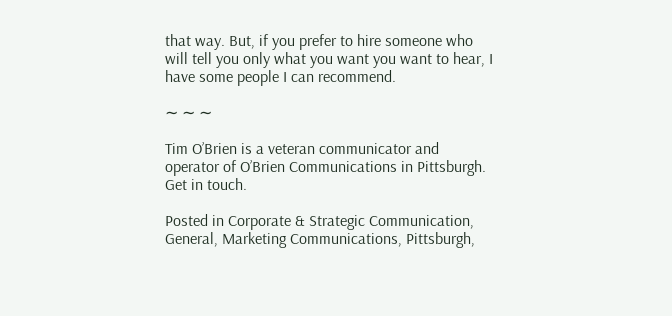that way. But, if you prefer to hire someone who will tell you only what you want you want to hear, I have some people I can recommend.

∼ ∼ ∼

Tim O’Brien is a veteran communicator and operator of O’Brien Communications in Pittsburgh. Get in touch.

Posted in Corporate & Strategic Communication, General, Marketing Communications, Pittsburgh,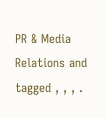PR & Media Relations and tagged , , , .